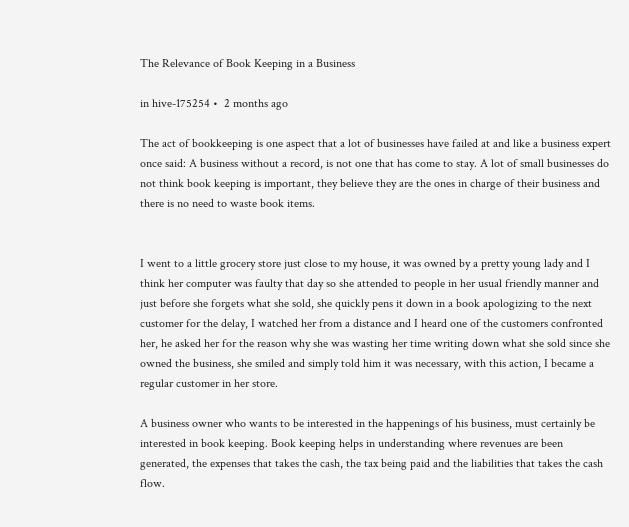The Relevance of Book Keeping in a Business

in hive-175254 •  2 months ago

The act of bookkeeping is one aspect that a lot of businesses have failed at and like a business expert once said: A business without a record, is not one that has come to stay. A lot of small businesses do not think book keeping is important, they believe they are the ones in charge of their business and there is no need to waste book items.


I went to a little grocery store just close to my house, it was owned by a pretty young lady and I think her computer was faulty that day so she attended to people in her usual friendly manner and just before she forgets what she sold, she quickly pens it down in a book apologizing to the next customer for the delay, I watched her from a distance and I heard one of the customers confronted her, he asked her for the reason why she was wasting her time writing down what she sold since she owned the business, she smiled and simply told him it was necessary, with this action, I became a regular customer in her store.

A business owner who wants to be interested in the happenings of his business, must certainly be interested in book keeping. Book keeping helps in understanding where revenues are been generated, the expenses that takes the cash, the tax being paid and the liabilities that takes the cash flow.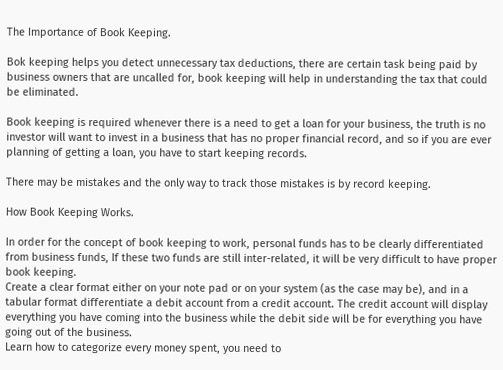The Importance of Book Keeping.

Bok keeping helps you detect unnecessary tax deductions, there are certain task being paid by business owners that are uncalled for, book keeping will help in understanding the tax that could be eliminated.

Book keeping is required whenever there is a need to get a loan for your business, the truth is no investor will want to invest in a business that has no proper financial record, and so if you are ever planning of getting a loan, you have to start keeping records.

There may be mistakes and the only way to track those mistakes is by record keeping.

How Book Keeping Works.

In order for the concept of book keeping to work, personal funds has to be clearly differentiated from business funds, If these two funds are still inter-related, it will be very difficult to have proper book keeping.
Create a clear format either on your note pad or on your system (as the case may be), and in a tabular format differentiate a debit account from a credit account. The credit account will display everything you have coming into the business while the debit side will be for everything you have going out of the business.
Learn how to categorize every money spent, you need to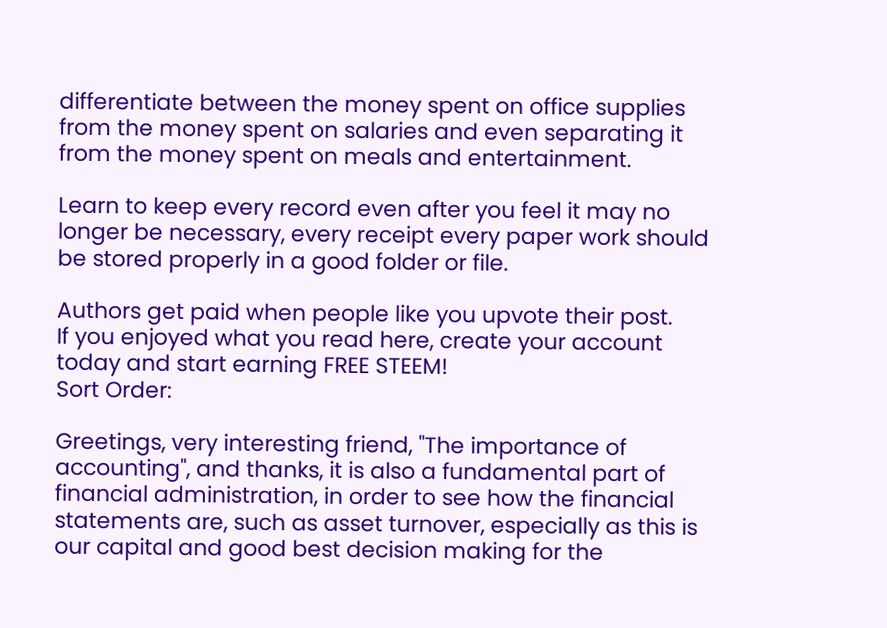differentiate between the money spent on office supplies from the money spent on salaries and even separating it from the money spent on meals and entertainment.

Learn to keep every record even after you feel it may no longer be necessary, every receipt every paper work should be stored properly in a good folder or file.

Authors get paid when people like you upvote their post.
If you enjoyed what you read here, create your account today and start earning FREE STEEM!
Sort Order:

Greetings, very interesting friend, "The importance of accounting", and thanks, it is also a fundamental part of financial administration, in order to see how the financial statements are, such as asset turnover, especially as this is our capital and good best decision making for the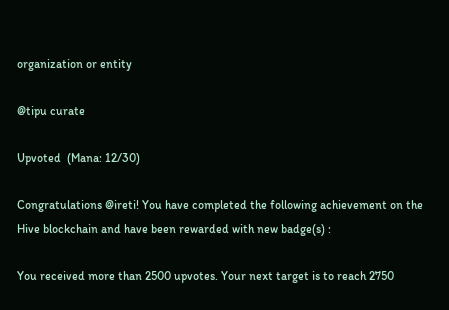organization or entity

@tipu curate

Upvoted  (Mana: 12/30)

Congratulations @ireti! You have completed the following achievement on the Hive blockchain and have been rewarded with new badge(s) :

You received more than 2500 upvotes. Your next target is to reach 2750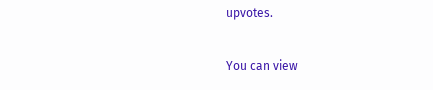upvotes.

You can view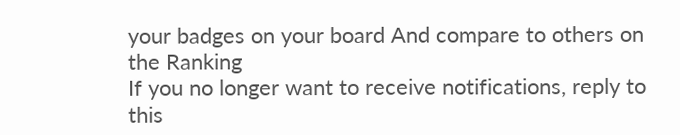your badges on your board And compare to others on the Ranking
If you no longer want to receive notifications, reply to this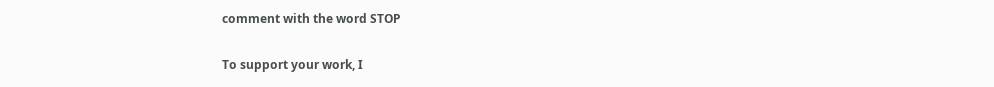comment with the word STOP

To support your work, I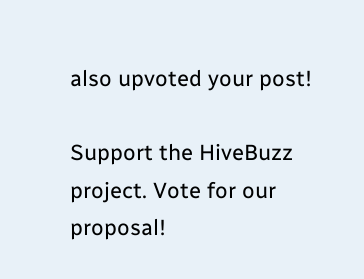also upvoted your post!

Support the HiveBuzz project. Vote for our proposal!